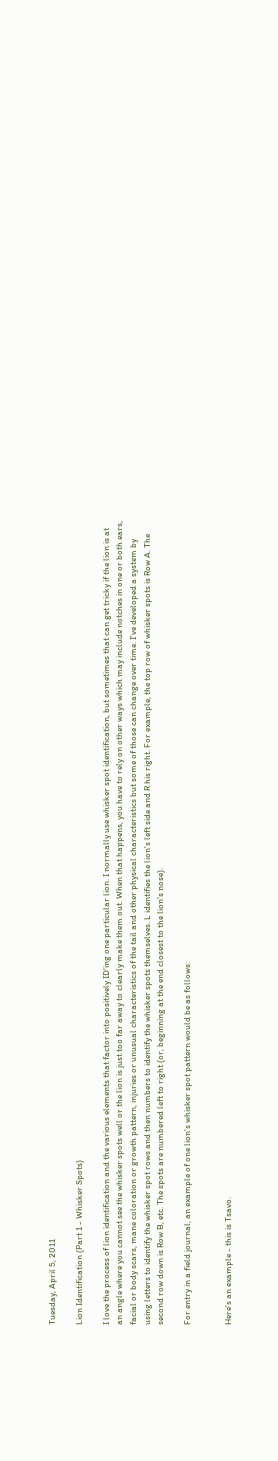Tuesday, April 5, 2011

Lion Identification (Part 1 - Whisker Spots)

I love the process of lion identification and the various elements that factor into positively ID'ing one particular lion. I normally use whisker spot identification, but sometimes that can get tricky if the lion is at an angle where you cannot see the whisker spots well or the lion is just too far away to clearly make them out. When that happens, you have to rely on other ways which may include notches in one or both ears, facial or body scars, mane coloration or growth pattern, injuries or unusual characteristics of the tail and other physical characteristics but some of those can change over time. I've developed a system by using letters to identify the whisker spot rows and then numbers to identify the whisker spots themselves. L identifies the lion's left side and R his right. For example, the top row of whisker spots is Row A. The second row down is Row B, etc. The spots are numbered left to right (or, beginning at the end closest to the lion's nose).

For entry in a field journal, an example of one lion's whisker spot pattern would be as follows:


Here's an example - this is Tsavo.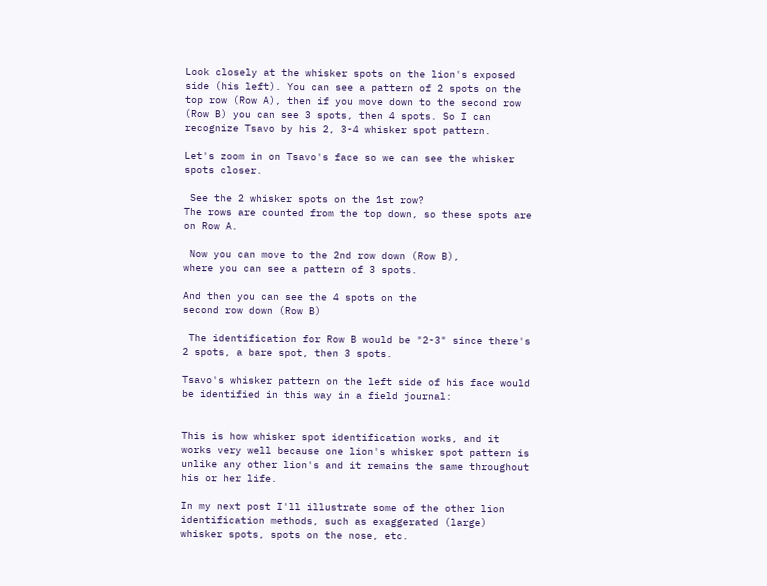Look closely at the whisker spots on the lion's exposed side (his left). You can see a pattern of 2 spots on the top row (Row A), then if you move down to the second row (Row B) you can see 3 spots, then 4 spots. So I can recognize Tsavo by his 2, 3-4 whisker spot pattern.

Let's zoom in on Tsavo's face so we can see the whisker spots closer.

 See the 2 whisker spots on the 1st row?
The rows are counted from the top down, so these spots are on Row A.

 Now you can move to the 2nd row down (Row B),
where you can see a pattern of 3 spots.

And then you can see the 4 spots on the
second row down (Row B)

 The identification for Row B would be "2-3" since there's
2 spots, a bare spot, then 3 spots.

Tsavo's whisker pattern on the left side of his face would be identified in this way in a field journal:


This is how whisker spot identification works, and it works very well because one lion's whisker spot pattern is unlike any other lion's and it remains the same throughout his or her life.

In my next post I'll illustrate some of the other lion identification methods, such as exaggerated (large) whisker spots, spots on the nose, etc.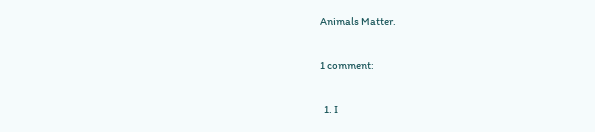Animals Matter.

1 comment:

  1. I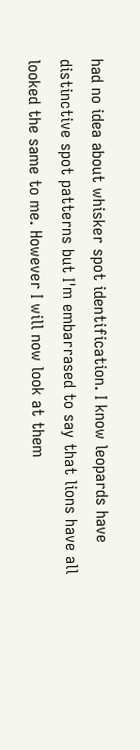had no idea about whisker spot identification. I know leopards have distinctive spot patterns but I'm embarrased to say that lions have all looked the same to me. However I will now look at them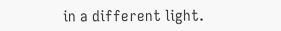in a different light.